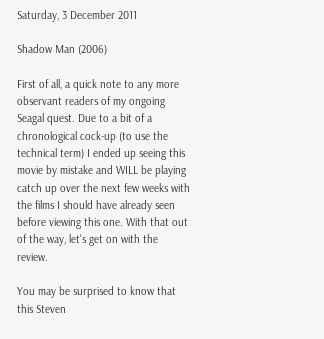Saturday, 3 December 2011

Shadow Man (2006)

First of all, a quick note to any more observant readers of my ongoing Seagal quest. Due to a bit of a chronological cock-up (to use the technical term) I ended up seeing this movie by mistake and WILL be playing catch up over the next few weeks with the films I should have already seen before viewing this one. With that out of the way, let's get on with the review.

You may be surprised to know that this Steven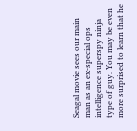Seagal movie sees our main man as an ex-special ops intelligence superspy ninja type of guy. You may be even more surprised to learn that he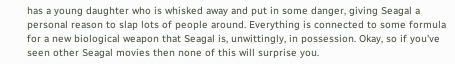has a young daughter who is whisked away and put in some danger, giving Seagal a personal reason to slap lots of people around. Everything is connected to some formula for a new biological weapon that Seagal is, unwittingly, in possession. Okay, so if you've seen other Seagal movies then none of this will surprise you.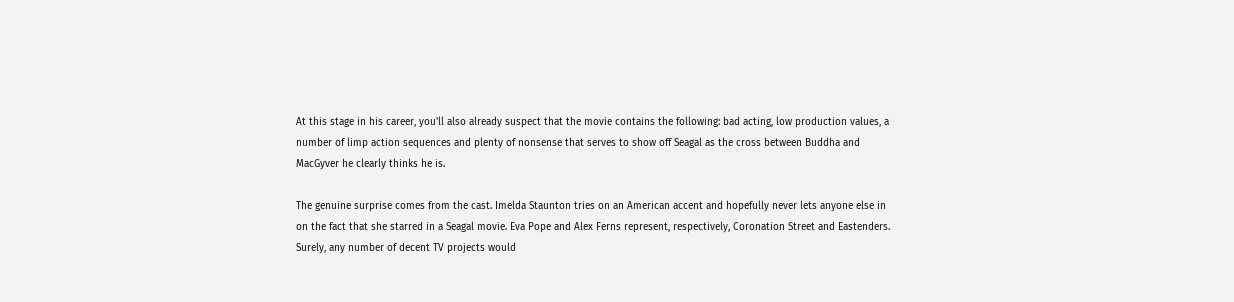At this stage in his career, you'll also already suspect that the movie contains the following: bad acting, low production values, a number of limp action sequences and plenty of nonsense that serves to show off Seagal as the cross between Buddha and MacGyver he clearly thinks he is.

The genuine surprise comes from the cast. Imelda Staunton tries on an American accent and hopefully never lets anyone else in on the fact that she starred in a Seagal movie. Eva Pope and Alex Ferns represent, respectively, Coronation Street and Eastenders. Surely, any number of decent TV projects would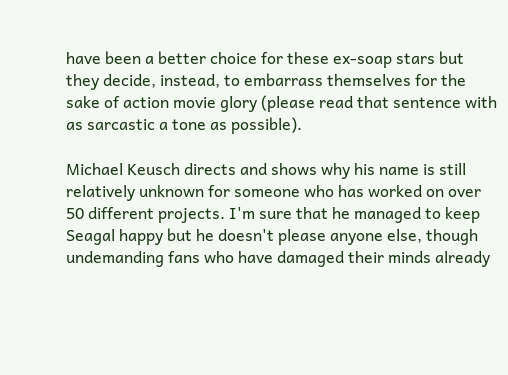have been a better choice for these ex-soap stars but they decide, instead, to embarrass themselves for the sake of action movie glory (please read that sentence with as sarcastic a tone as possible).

Michael Keusch directs and shows why his name is still relatively unknown for someone who has worked on over 50 different projects. I'm sure that he managed to keep Seagal happy but he doesn't please anyone else, though undemanding fans who have damaged their minds already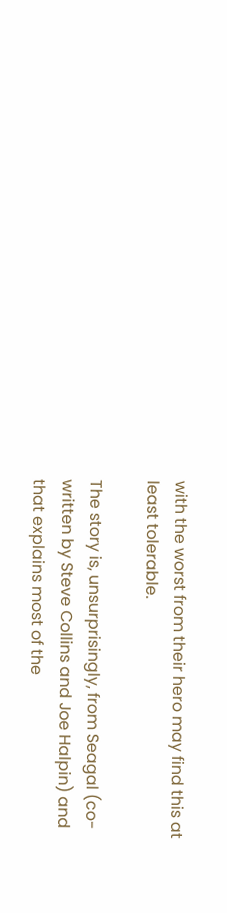with the worst from their hero may find this at least tolerable.

The story is, unsurprisingly, from Seagal (co-written by Steve Collins and Joe Halpin) and that explains most of the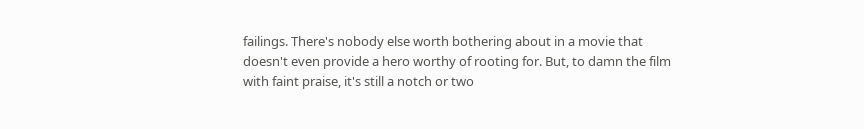failings. There's nobody else worth bothering about in a movie that doesn't even provide a hero worthy of rooting for. But, to damn the film with faint praise, it's still a notch or two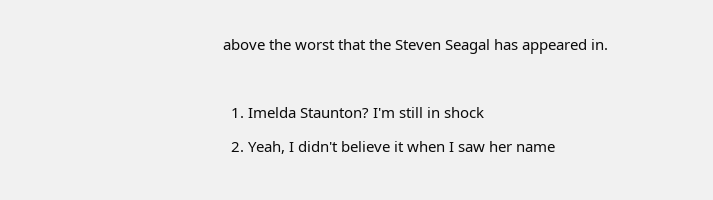above the worst that the Steven Seagal has appeared in.



  1. Imelda Staunton? I'm still in shock

  2. Yeah, I didn't believe it when I saw her name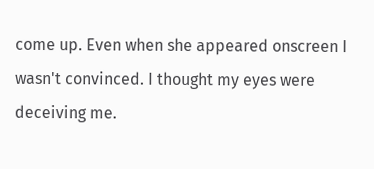come up. Even when she appeared onscreen I wasn't convinced. I thought my eyes were deceiving me.